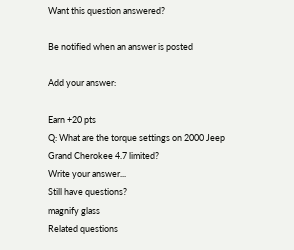Want this question answered?

Be notified when an answer is posted

Add your answer:

Earn +20 pts
Q: What are the torque settings on 2000 Jeep Grand Cherokee 4.7 limited?
Write your answer...
Still have questions?
magnify glass
Related questions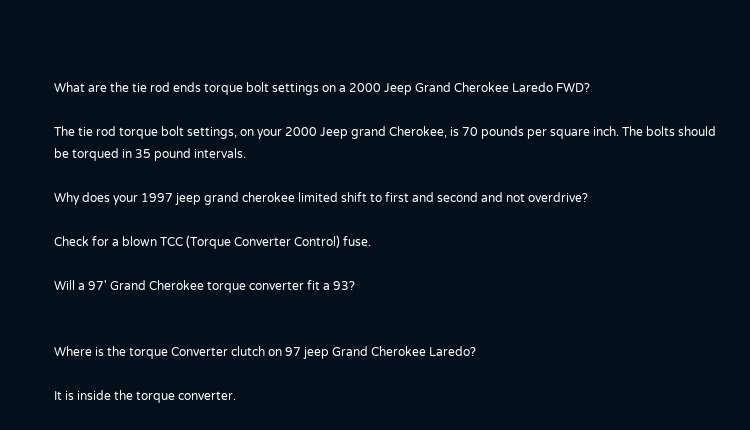What are the tie rod ends torque bolt settings on a 2000 Jeep Grand Cherokee Laredo FWD?

The tie rod torque bolt settings, on your 2000 Jeep grand Cherokee, is 70 pounds per square inch. The bolts should be torqued in 35 pound intervals.

Why does your 1997 jeep grand cherokee limited shift to first and second and not overdrive?

Check for a blown TCC (Torque Converter Control) fuse.

Will a 97' Grand Cherokee torque converter fit a 93?


Where is the torque Converter clutch on 97 jeep Grand Cherokee Laredo?

It is inside the torque converter.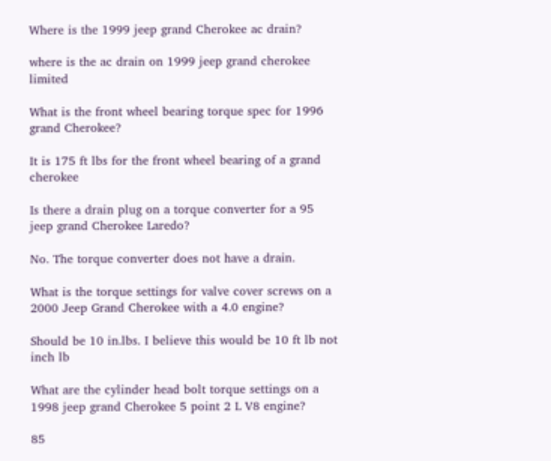Where is the 1999 jeep grand Cherokee ac drain?

where is the ac drain on 1999 jeep grand cherokee limited

What is the front wheel bearing torque spec for 1996 grand Cherokee?

It is 175 ft lbs for the front wheel bearing of a grand cherokee

Is there a drain plug on a torque converter for a 95 jeep grand Cherokee Laredo?

No. The torque converter does not have a drain.

What is the torque settings for valve cover screws on a 2000 Jeep Grand Cherokee with a 4.0 engine?

Should be 10 in.lbs. I believe this would be 10 ft lb not inch lb

What are the cylinder head bolt torque settings on a 1998 jeep grand Cherokee 5 point 2 L V8 engine?

85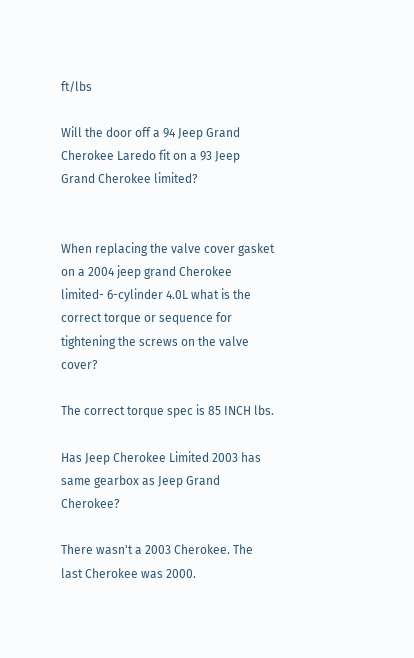ft/lbs

Will the door off a 94 Jeep Grand Cherokee Laredo fit on a 93 Jeep Grand Cherokee limited?


When replacing the valve cover gasket on a 2004 jeep grand Cherokee limited- 6-cylinder 4.0L what is the correct torque or sequence for tightening the screws on the valve cover?

The correct torque spec is 85 INCH lbs.

Has Jeep Cherokee Limited 2003 has same gearbox as Jeep Grand Cherokee?

There wasn't a 2003 Cherokee. The last Cherokee was 2000.